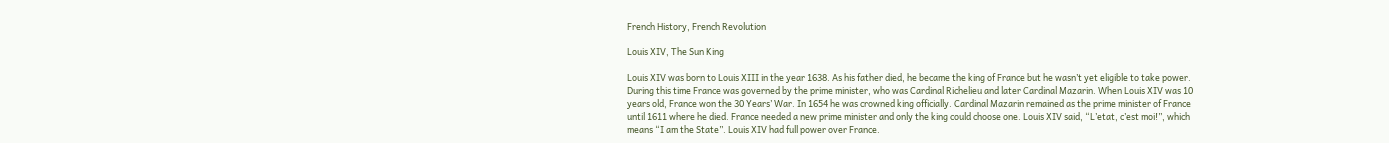French History, French Revolution

Louis XIV, The Sun King

Louis XIV was born to Louis XIII in the year 1638. As his father died, he became the king of France but he wasn’t yet eligible to take power. During this time France was governed by the prime minister, who was Cardinal Richelieu and later Cardinal Mazarin. When Louis XIV was 10 years old, France won the 30 Years’ War. In 1654 he was crowned king officially. Cardinal Mazarin remained as the prime minister of France until 1611 where he died. France needed a new prime minister and only the king could choose one. Louis XIV said, “L’etat, c’est moi!”, which means “I am the State”. Louis XIV had full power over France.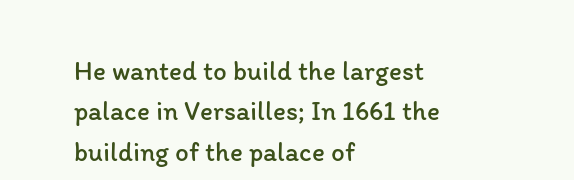He wanted to build the largest palace in Versailles; In 1661 the building of the palace of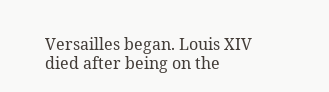Versailles began. Louis XIV died after being on the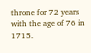throne for 72 years with the age of 76 in 1715.